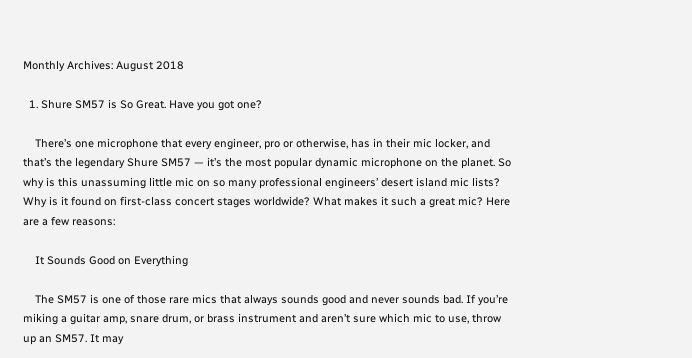Monthly Archives: August 2018

  1. Shure SM57 is So Great. Have you got one?

    There’s one microphone that every engineer, pro or otherwise, has in their mic locker, and that’s the legendary Shure SM57 — it’s the most popular dynamic microphone on the planet. So why is this unassuming little mic on so many professional engineers’ desert island mic lists? Why is it found on first-class concert stages worldwide? What makes it such a great mic? Here are a few reasons:

    It Sounds Good on Everything

    The SM57 is one of those rare mics that always sounds good and never sounds bad. If you’re miking a guitar amp, snare drum, or brass instrument and aren’t sure which mic to use, throw up an SM57. It may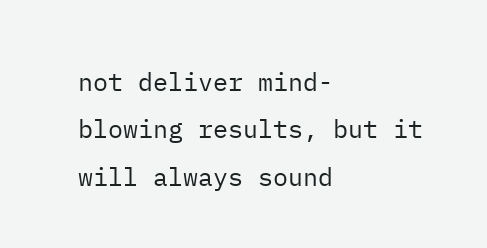not deliver mind-blowing results, but it will always sound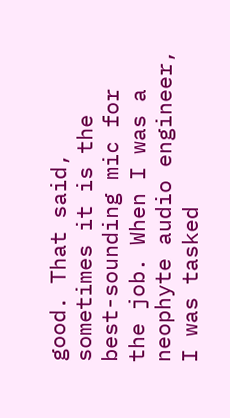good. That said, sometimes it is the best-sounding mic for the job. When I was a neophyte audio engineer, I was tasked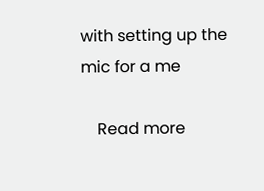with setting up the mic for a me

    Read more